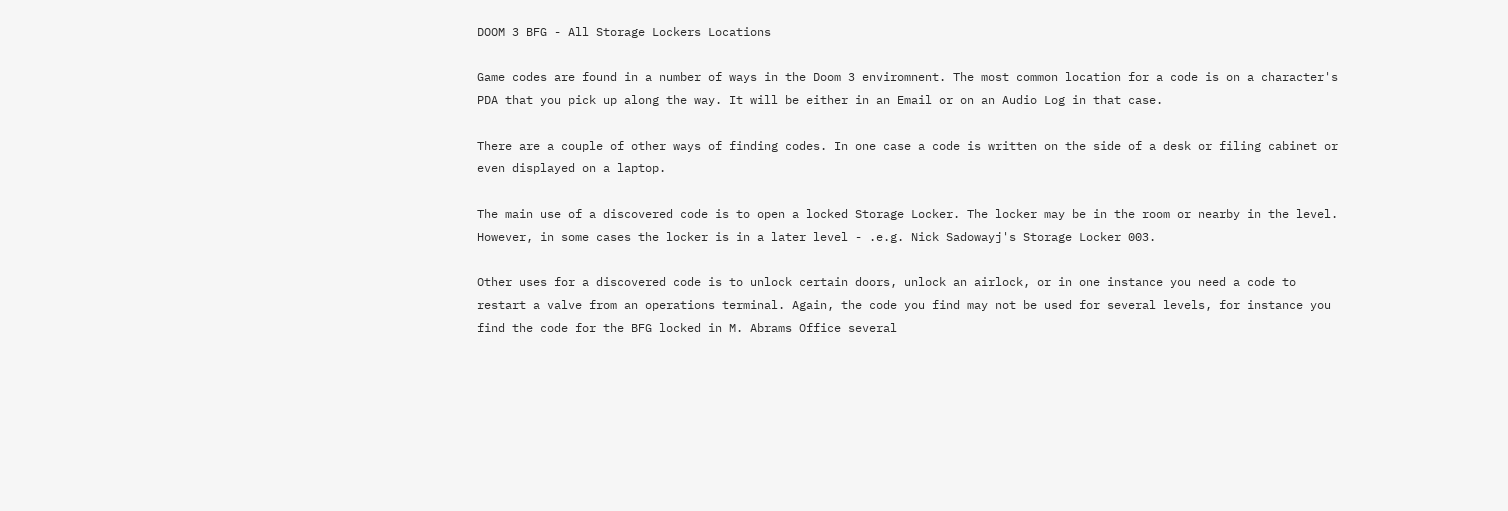DOOM 3 BFG - All Storage Lockers Locations

Game codes are found in a number of ways in the Doom 3 enviromnent. The most common location for a code is on a character's PDA that you pick up along the way. It will be either in an Email or on an Audio Log in that case.

There are a couple of other ways of finding codes. In one case a code is written on the side of a desk or filing cabinet or even displayed on a laptop.

The main use of a discovered code is to open a locked Storage Locker. The locker may be in the room or nearby in the level. However, in some cases the locker is in a later level - .e.g. Nick Sadowayj's Storage Locker 003.

Other uses for a discovered code is to unlock certain doors, unlock an airlock, or in one instance you need a code to restart a valve from an operations terminal. Again, the code you find may not be used for several levels, for instance you find the code for the BFG locked in M. Abrams Office several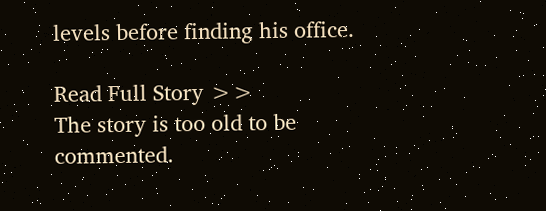levels before finding his office.

Read Full Story >>
The story is too old to be commented.